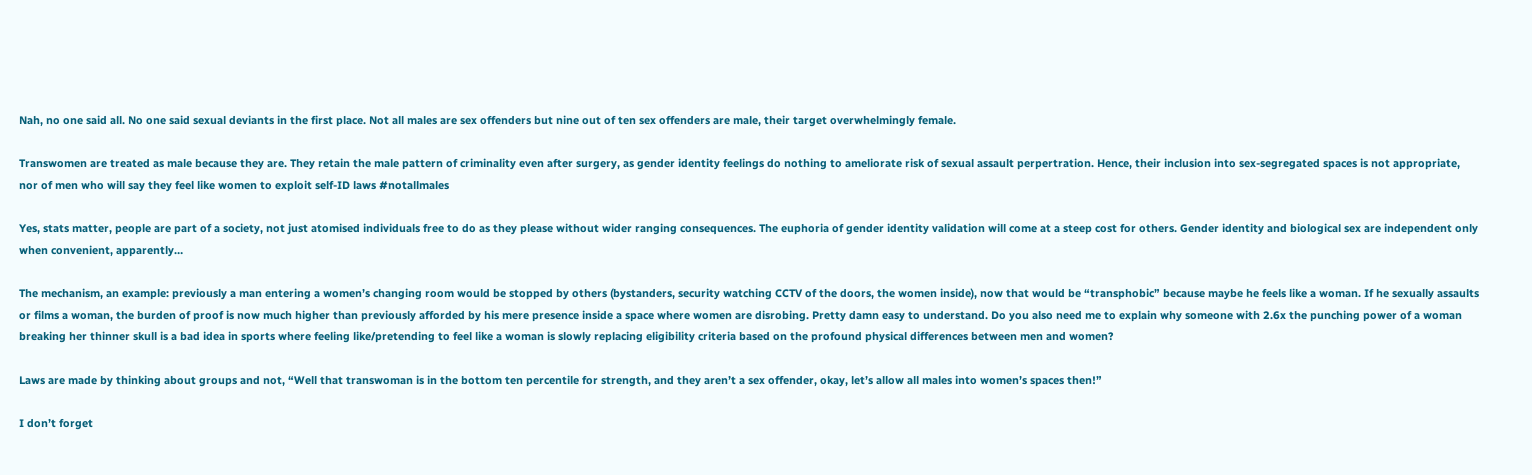Nah, no one said all. No one said sexual deviants in the first place. Not all males are sex offenders but nine out of ten sex offenders are male, their target overwhelmingly female.

Transwomen are treated as male because they are. They retain the male pattern of criminality even after surgery, as gender identity feelings do nothing to ameliorate risk of sexual assault perpertration. Hence, their inclusion into sex-segregated spaces is not appropriate, nor of men who will say they feel like women to exploit self-ID laws #notallmales

Yes, stats matter, people are part of a society, not just atomised individuals free to do as they please without wider ranging consequences. The euphoria of gender identity validation will come at a steep cost for others. Gender identity and biological sex are independent only when convenient, apparently…

The mechanism, an example: previously a man entering a women’s changing room would be stopped by others (bystanders, security watching CCTV of the doors, the women inside), now that would be “transphobic” because maybe he feels like a woman. If he sexually assaults or films a woman, the burden of proof is now much higher than previously afforded by his mere presence inside a space where women are disrobing. Pretty damn easy to understand. Do you also need me to explain why someone with 2.6x the punching power of a woman breaking her thinner skull is a bad idea in sports where feeling like/pretending to feel like a woman is slowly replacing eligibility criteria based on the profound physical differences between men and women?

Laws are made by thinking about groups and not, “Well that transwoman is in the bottom ten percentile for strength, and they aren’t a sex offender, okay, let’s allow all males into women’s spaces then!”

I don’t forget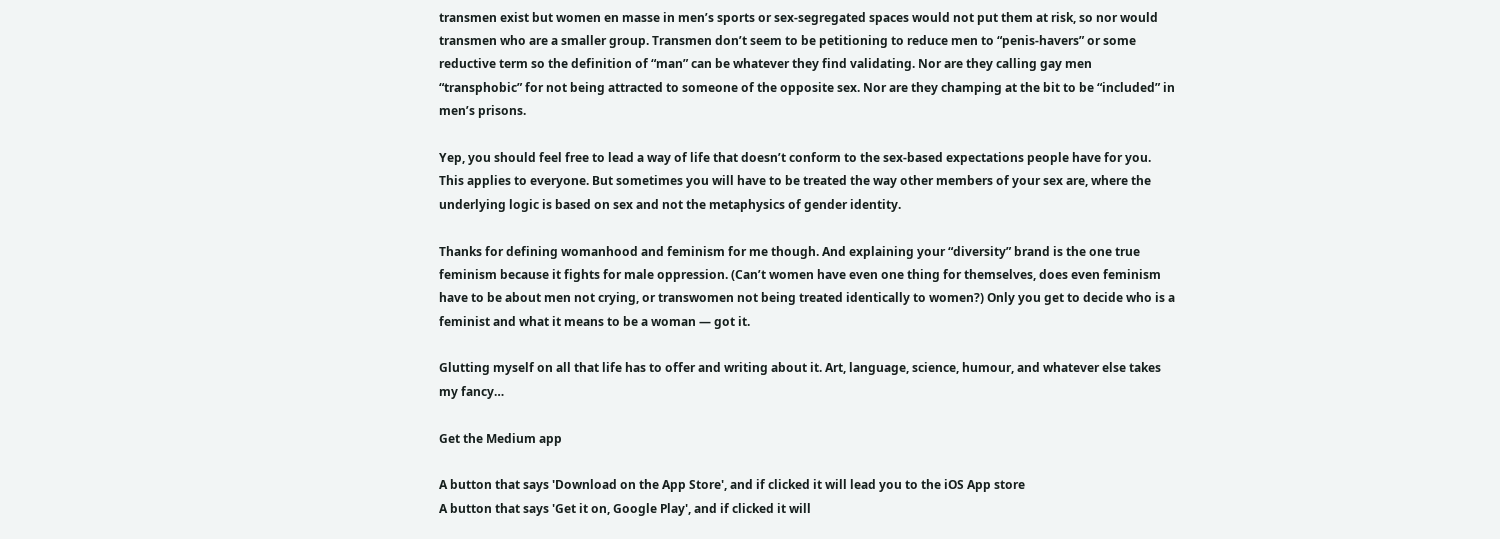transmen exist but women en masse in men’s sports or sex-segregated spaces would not put them at risk, so nor would transmen who are a smaller group. Transmen don’t seem to be petitioning to reduce men to “penis-havers” or some reductive term so the definition of “man” can be whatever they find validating. Nor are they calling gay men “transphobic” for not being attracted to someone of the opposite sex. Nor are they champing at the bit to be “included” in men’s prisons.

Yep, you should feel free to lead a way of life that doesn’t conform to the sex-based expectations people have for you. This applies to everyone. But sometimes you will have to be treated the way other members of your sex are, where the underlying logic is based on sex and not the metaphysics of gender identity.

Thanks for defining womanhood and feminism for me though. And explaining your “diversity” brand is the one true feminism because it fights for male oppression. (Can’t women have even one thing for themselves, does even feminism have to be about men not crying, or transwomen not being treated identically to women?) Only you get to decide who is a feminist and what it means to be a woman — got it.

Glutting myself on all that life has to offer and writing about it. Art, language, science, humour, and whatever else takes my fancy…

Get the Medium app

A button that says 'Download on the App Store', and if clicked it will lead you to the iOS App store
A button that says 'Get it on, Google Play', and if clicked it will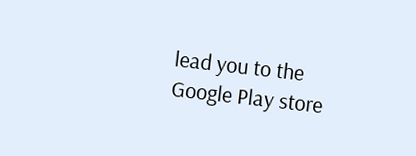lead you to the Google Play store